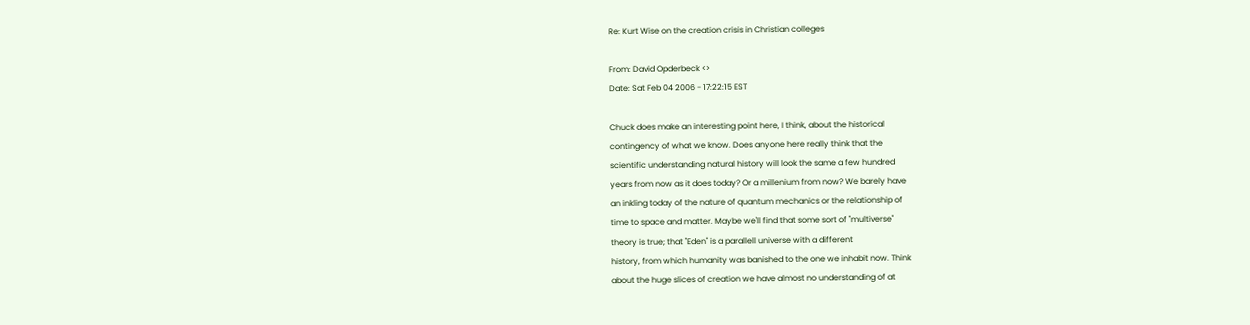Re: Kurt Wise on the creation crisis in Christian colleges

From: David Opderbeck <>
Date: Sat Feb 04 2006 - 17:22:15 EST

Chuck does make an interesting point here, I think, about the historical
contingency of what we know. Does anyone here really think that the
scientific understanding natural history will look the same a few hundred
years from now as it does today? Or a millenium from now? We barely have
an inkling today of the nature of quantum mechanics or the relationship of
time to space and matter. Maybe we'll find that some sort of "multiverse"
theory is true; that "Eden" is a parallell universe with a different
history, from which humanity was banished to the one we inhabit now. Think
about the huge slices of creation we have almost no understanding of at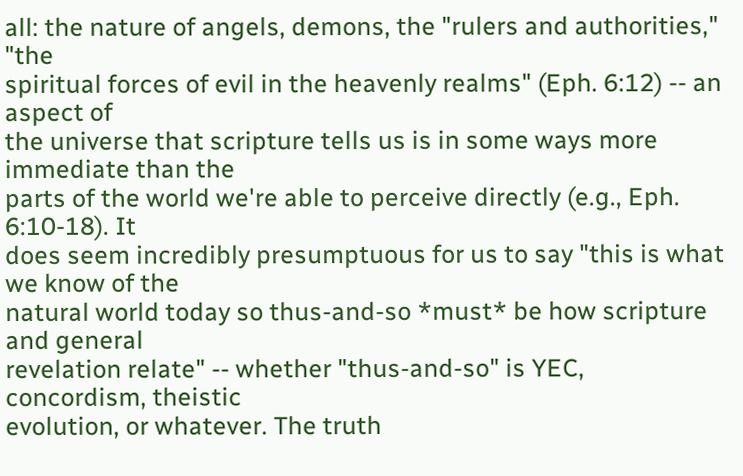all: the nature of angels, demons, the "rulers and authorities," "the
spiritual forces of evil in the heavenly realms" (Eph. 6:12) -- an aspect of
the universe that scripture tells us is in some ways more immediate than the
parts of the world we're able to perceive directly (e.g., Eph. 6:10-18). It
does seem incredibly presumptuous for us to say "this is what we know of the
natural world today so thus-and-so *must* be how scripture and general
revelation relate" -- whether "thus-and-so" is YEC, concordism, theistic
evolution, or whatever. The truth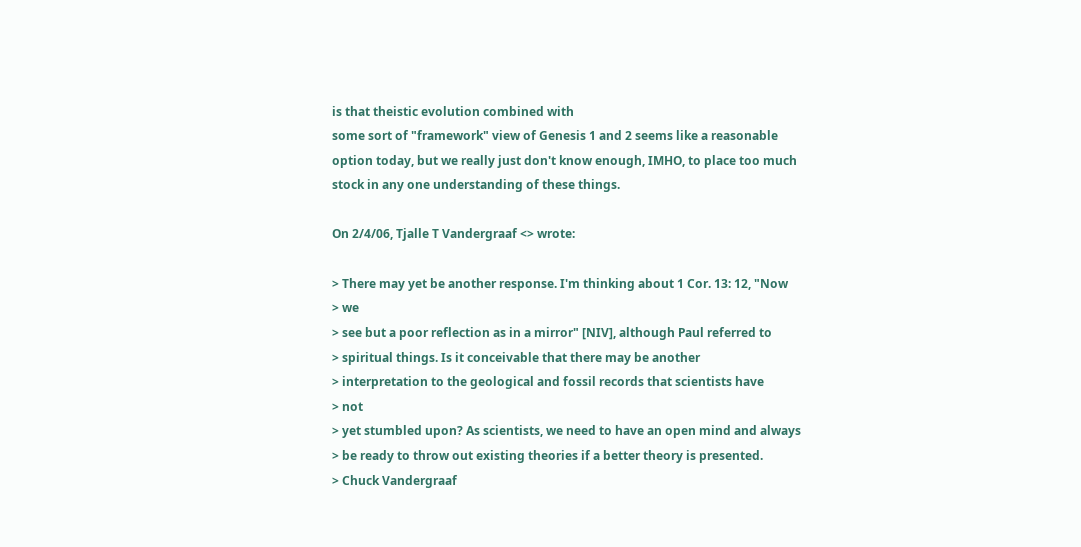is that theistic evolution combined with
some sort of "framework" view of Genesis 1 and 2 seems like a reasonable
option today, but we really just don't know enough, IMHO, to place too much
stock in any one understanding of these things.

On 2/4/06, Tjalle T Vandergraaf <> wrote:

> There may yet be another response. I'm thinking about 1 Cor. 13: 12, "Now
> we
> see but a poor reflection as in a mirror" [NIV], although Paul referred to
> spiritual things. Is it conceivable that there may be another
> interpretation to the geological and fossil records that scientists have
> not
> yet stumbled upon? As scientists, we need to have an open mind and always
> be ready to throw out existing theories if a better theory is presented.
> Chuck Vandergraaf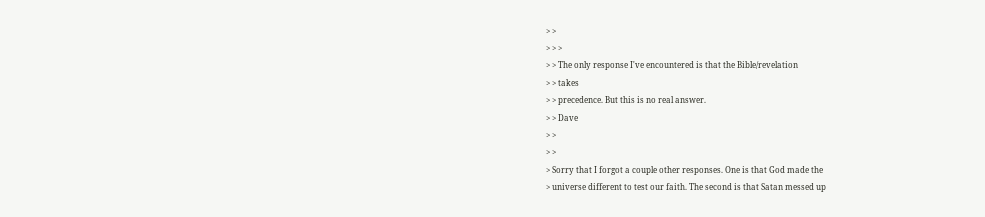> >
> > >
> > The only response I've encountered is that the Bible/revelation
> > takes
> > precedence. But this is no real answer.
> > Dave
> >
> >
> Sorry that I forgot a couple other responses. One is that God made the
> universe different to test our faith. The second is that Satan messed up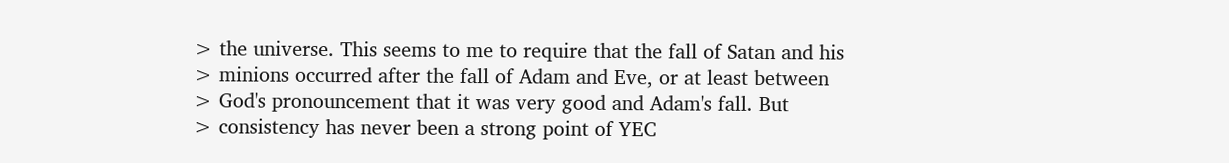> the universe. This seems to me to require that the fall of Satan and his
> minions occurred after the fall of Adam and Eve, or at least between
> God's pronouncement that it was very good and Adam's fall. But
> consistency has never been a strong point of YEC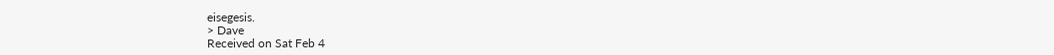eisegesis.
> Dave
Received on Sat Feb 4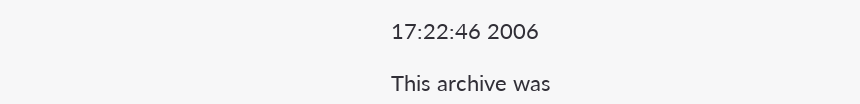17:22:46 2006

This archive was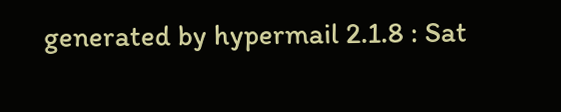generated by hypermail 2.1.8 : Sat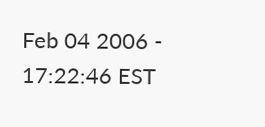Feb 04 2006 - 17:22:46 EST